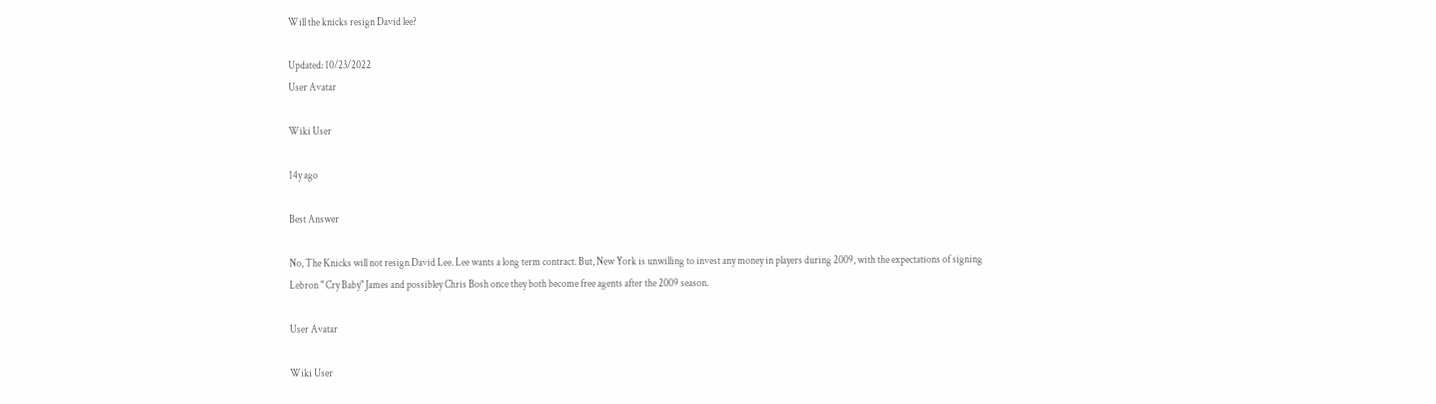Will the knicks resign David lee?

Updated: 10/23/2022
User Avatar

Wiki User

14y ago

Best Answer

No, The Knicks will not resign David Lee. Lee wants a long term contract. But, New York is unwilling to invest any money in players during 2009, with the expectations of signing Lebron " Cry Baby" James and possibley Chris Bosh once they both become free agents after the 2009 season.

User Avatar

Wiki User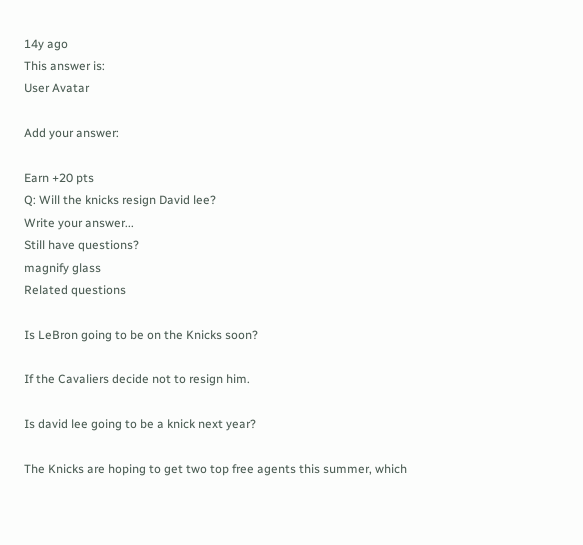14y ago
This answer is:
User Avatar

Add your answer:

Earn +20 pts
Q: Will the knicks resign David lee?
Write your answer...
Still have questions?
magnify glass
Related questions

Is LeBron going to be on the Knicks soon?

If the Cavaliers decide not to resign him.

Is david lee going to be a knick next year?

The Knicks are hoping to get two top free agents this summer, which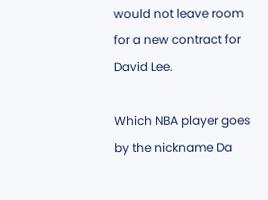would not leave room for a new contract for David Lee.

Which NBA player goes by the nickname Da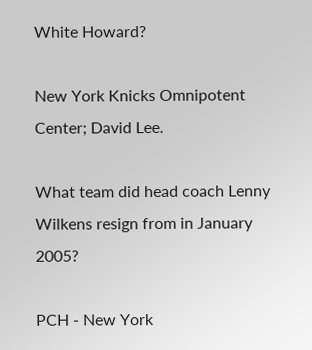White Howard?

New York Knicks Omnipotent Center; David Lee.

What team did head coach Lenny Wilkens resign from in January 2005?

PCH - New York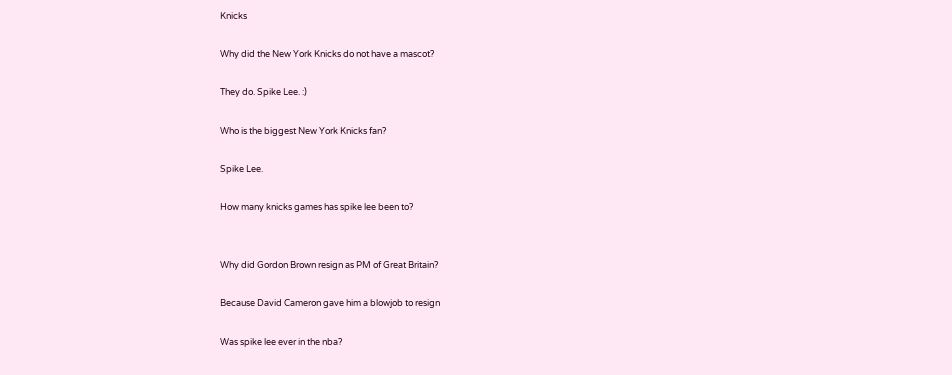Knicks

Why did the New York Knicks do not have a mascot?

They do. Spike Lee. :)

Who is the biggest New York Knicks fan?

Spike Lee.

How many knicks games has spike lee been to?


Why did Gordon Brown resign as PM of Great Britain?

Because David Cameron gave him a blowjob to resign

Was spike lee ever in the nba?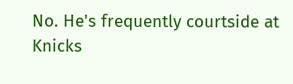No. He's frequently courtside at Knicks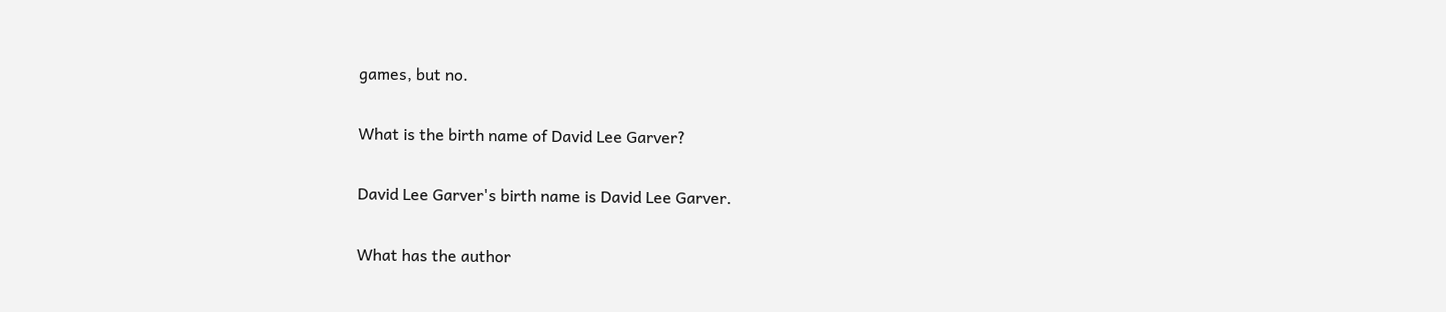games, but no.

What is the birth name of David Lee Garver?

David Lee Garver's birth name is David Lee Garver.

What has the author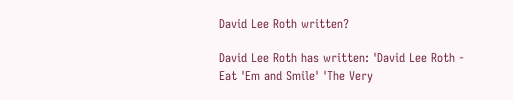David Lee Roth written?

David Lee Roth has written: 'David Lee Roth - Eat 'Em and Smile' 'The Very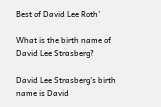Best of David Lee Roth'

What is the birth name of David Lee Strasberg?

David Lee Strasberg's birth name is David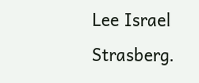Lee Israel Strasberg.